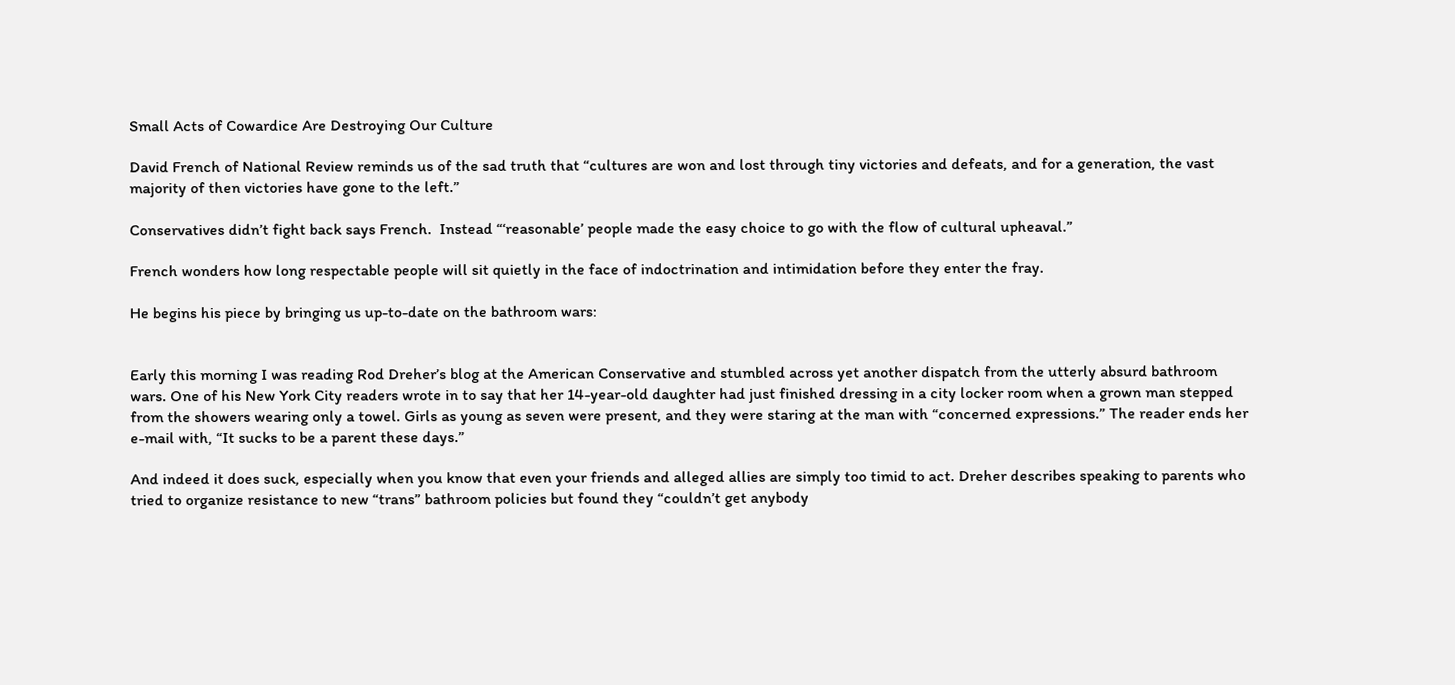Small Acts of Cowardice Are Destroying Our Culture

David French of National Review reminds us of the sad truth that “cultures are won and lost through tiny victories and defeats, and for a generation, the vast majority of then victories have gone to the left.”

Conservatives didn’t fight back says French.  Instead “‘reasonable’ people made the easy choice to go with the flow of cultural upheaval.”

French wonders how long respectable people will sit quietly in the face of indoctrination and intimidation before they enter the fray.

He begins his piece by bringing us up-to-date on the bathroom wars:


Early this morning I was reading Rod Dreher’s blog at the American Conservative and stumbled across yet another dispatch from the utterly absurd bathroom wars. One of his New York City readers wrote in to say that her 14-year-old daughter had just finished dressing in a city locker room when a grown man stepped from the showers wearing only a towel. Girls as young as seven were present, and they were staring at the man with “concerned expressions.” The reader ends her e-mail with, “It sucks to be a parent these days.”

And indeed it does suck, especially when you know that even your friends and alleged allies are simply too timid to act. Dreher describes speaking to parents who tried to organize resistance to new “trans” bathroom policies but found they “couldn’t get anybody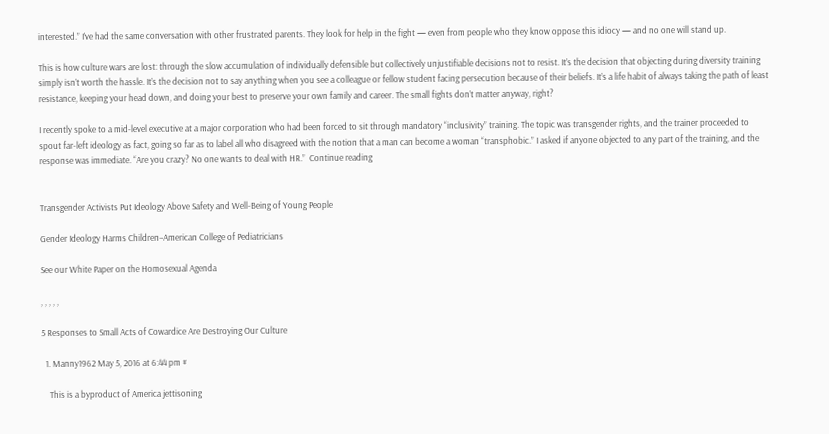interested.” I’ve had the same conversation with other frustrated parents. They look for help in the fight — even from people who they know oppose this idiocy — and no one will stand up.

This is how culture wars are lost: through the slow accumulation of individually defensible but collectively unjustifiable decisions not to resist. It’s the decision that objecting during diversity training simply isn’t worth the hassle. It’s the decision not to say anything when you see a colleague or fellow student facing persecution because of their beliefs. It’s a life habit of always taking the path of least resistance, keeping your head down, and doing your best to preserve your own family and career. The small fights don’t matter anyway, right?

I recently spoke to a mid-level executive at a major corporation who had been forced to sit through mandatory “inclusivity” training. The topic was transgender rights, and the trainer proceeded to spout far-left ideology as fact, going so far as to label all who disagreed with the notion that a man can become a woman “transphobic.” I asked if anyone objected to any part of the training, and the response was immediate. “Are you crazy? No one wants to deal with HR.”  Continue reading


Transgender Activists Put Ideology Above Safety and Well-Being of Young People

Gender Ideology Harms Children–American College of Pediatricians

See our White Paper on the Homosexual Agenda

, , , , ,

5 Responses to Small Acts of Cowardice Are Destroying Our Culture

  1. Manny1962 May 5, 2016 at 6:44 pm #

    This is a byproduct of America jettisoning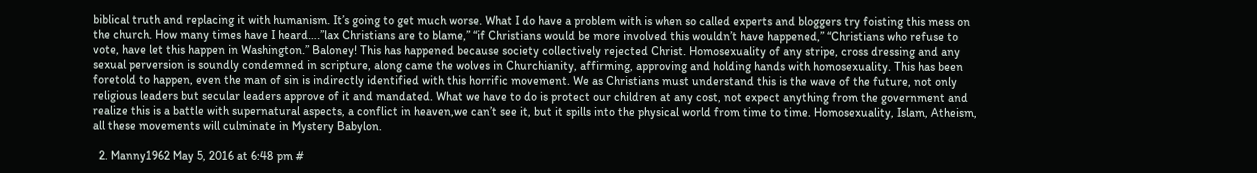biblical truth and replacing it with humanism. It’s going to get much worse. What I do have a problem with is when so called experts and bloggers try foisting this mess on the church. How many times have I heard….”lax Christians are to blame,” “if Christians would be more involved this wouldn’t have happened,” “Christians who refuse to vote, have let this happen in Washington.” Baloney! This has happened because society collectively rejected Christ. Homosexuality of any stripe, cross dressing and any sexual perversion is soundly condemned in scripture, along came the wolves in Churchianity, affirming, approving and holding hands with homosexuality. This has been foretold to happen, even the man of sin is indirectly identified with this horrific movement. We as Christians must understand this is the wave of the future, not only religious leaders but secular leaders approve of it and mandated. What we have to do is protect our children at any cost, not expect anything from the government and realize this is a battle with supernatural aspects, a conflict in heaven,we can’t see it, but it spills into the physical world from time to time. Homosexuality, Islam, Atheism, all these movements will culminate in Mystery Babylon.

  2. Manny1962 May 5, 2016 at 6:48 pm #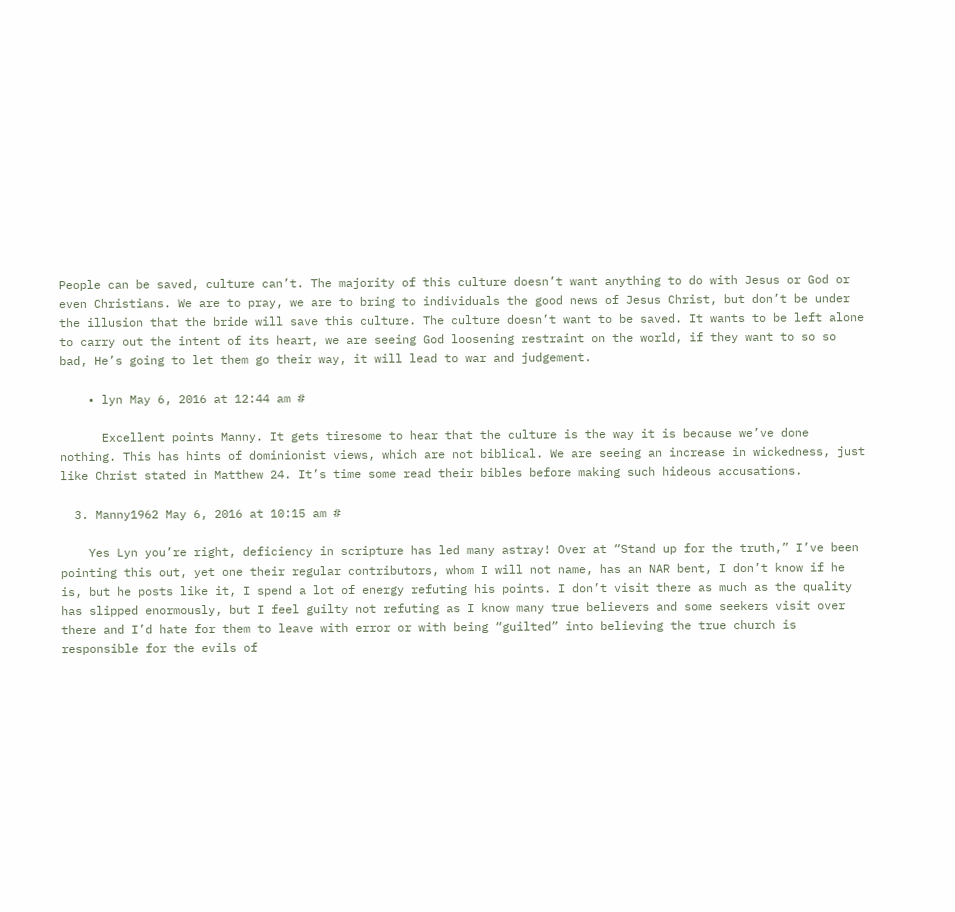People can be saved, culture can’t. The majority of this culture doesn’t want anything to do with Jesus or God or even Christians. We are to pray, we are to bring to individuals the good news of Jesus Christ, but don’t be under the illusion that the bride will save this culture. The culture doesn’t want to be saved. It wants to be left alone to carry out the intent of its heart, we are seeing God loosening restraint on the world, if they want to so so bad, He’s going to let them go their way, it will lead to war and judgement.

    • lyn May 6, 2016 at 12:44 am #

      Excellent points Manny. It gets tiresome to hear that the culture is the way it is because we’ve done nothing. This has hints of dominionist views, which are not biblical. We are seeing an increase in wickedness, just like Christ stated in Matthew 24. It’s time some read their bibles before making such hideous accusations.

  3. Manny1962 May 6, 2016 at 10:15 am #

    Yes Lyn you’re right, deficiency in scripture has led many astray! Over at “Stand up for the truth,” I’ve been pointing this out, yet one their regular contributors, whom I will not name, has an NAR bent, I don’t know if he is, but he posts like it, I spend a lot of energy refuting his points. I don’t visit there as much as the quality has slipped enormously, but I feel guilty not refuting as I know many true believers and some seekers visit over there and I’d hate for them to leave with error or with being “guilted” into believing the true church is responsible for the evils of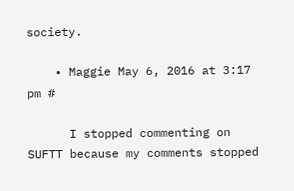society.

    • Maggie May 6, 2016 at 3:17 pm #

      I stopped commenting on SUFTT because my comments stopped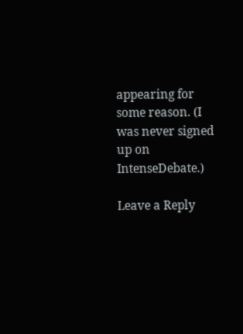appearing for some reason. (I was never signed up on IntenseDebate.)

Leave a Reply